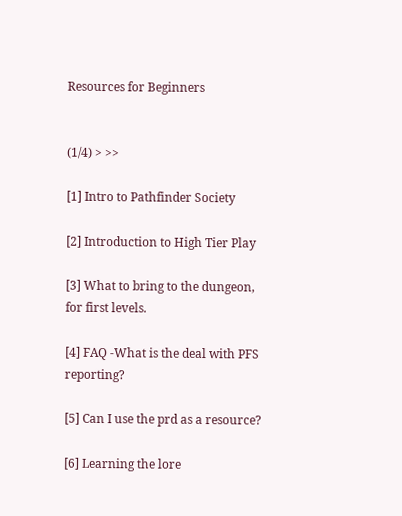Resources for Beginners


(1/4) > >>

[1] Intro to Pathfinder Society

[2] Introduction to High Tier Play

[3] What to bring to the dungeon, for first levels.

[4] FAQ -What is the deal with PFS reporting?

[5] Can I use the prd as a resource?

[6] Learning the lore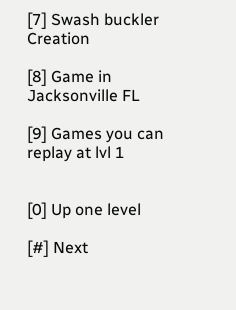[7] Swash buckler Creation

[8] Game in Jacksonville FL

[9] Games you can replay at lvl 1


[0] Up one level

[#] Next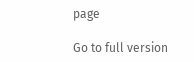page

Go to full version